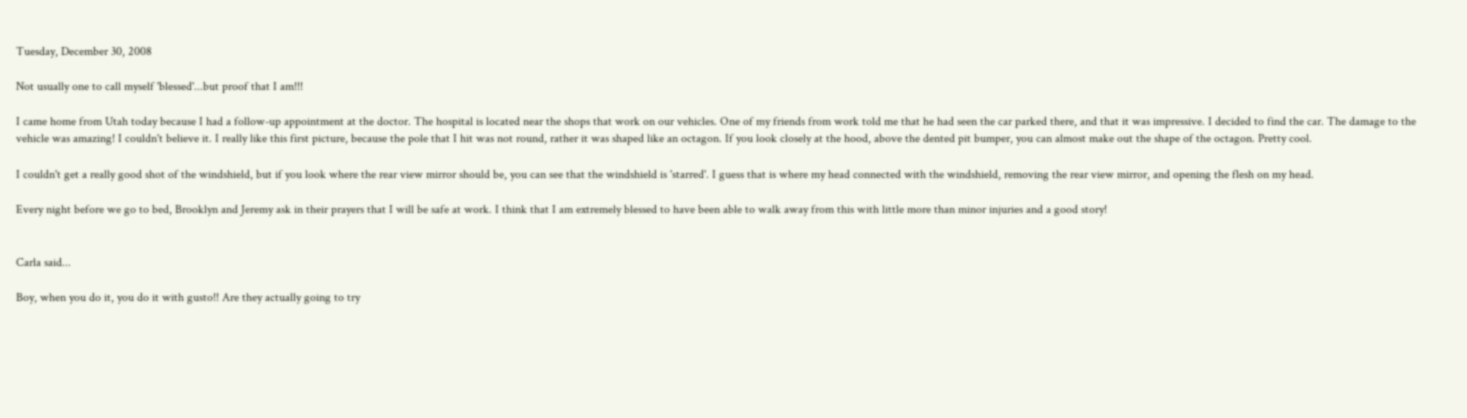Tuesday, December 30, 2008

Not usually one to call myself 'blessed'...but proof that I am!!!

I came home from Utah today because I had a follow-up appointment at the doctor. The hospital is located near the shops that work on our vehicles. One of my friends from work told me that he had seen the car parked there, and that it was impressive. I decided to find the car. The damage to the vehicle was amazing! I couldn't believe it. I really like this first picture, because the pole that I hit was not round, rather it was shaped like an octagon. If you look closely at the hood, above the dented pit bumper, you can almost make out the shape of the octagon. Pretty cool.

I couldn't get a really good shot of the windshield, but if you look where the rear view mirror should be, you can see that the windshield is 'starred'. I guess that is where my head connected with the windshield, removing the rear view mirror, and opening the flesh on my head.

Every night before we go to bed, Brooklyn and Jeremy ask in their prayers that I will be safe at work. I think that I am extremely blessed to have been able to walk away from this with little more than minor injuries and a good story!


Carla said...

Boy, when you do it, you do it with gusto!! Are they actually going to try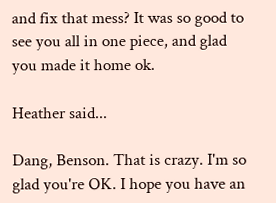and fix that mess? It was so good to see you all in one piece, and glad you made it home ok.

Heather said...

Dang, Benson. That is crazy. I'm so glad you're OK. I hope you have an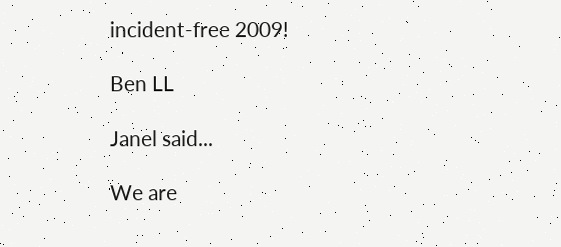incident-free 2009!

Ben LL

Janel said...

We are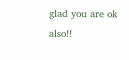glad you are ok also!!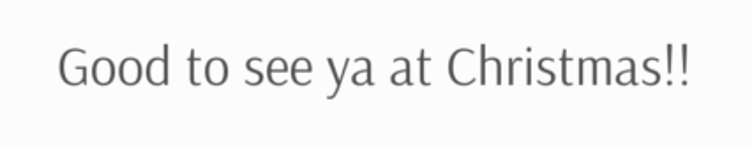Good to see ya at Christmas!!